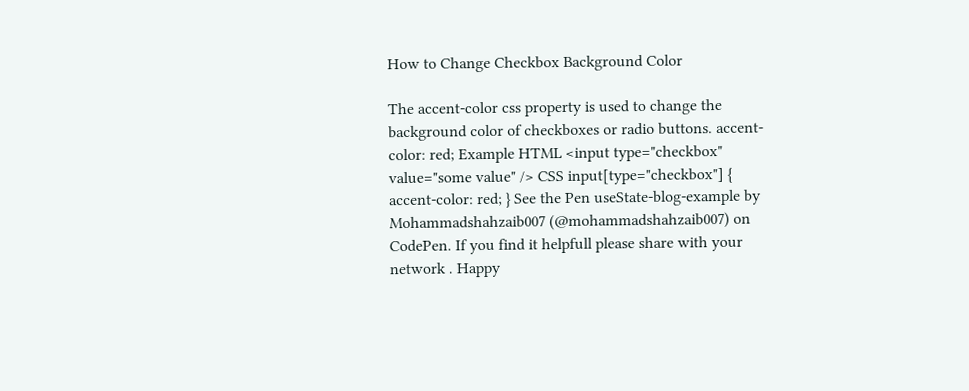How to Change Checkbox Background Color

The accent-color css property is used to change the background color of checkboxes or radio buttons. accent-color: red; Example HTML <input type="checkbox" value="some value" /> CSS input[type="checkbox"] { accent-color: red; } See the Pen useState-blog-example by Mohammadshahzaib007 (@mohammadshahzaib007) on CodePen. If you find it helpfull please share with your network . Happy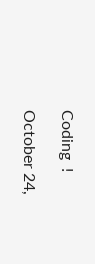Coding  !

October 24,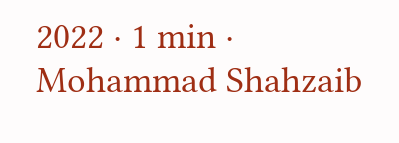2022 · 1 min · Mohammad Shahzaib